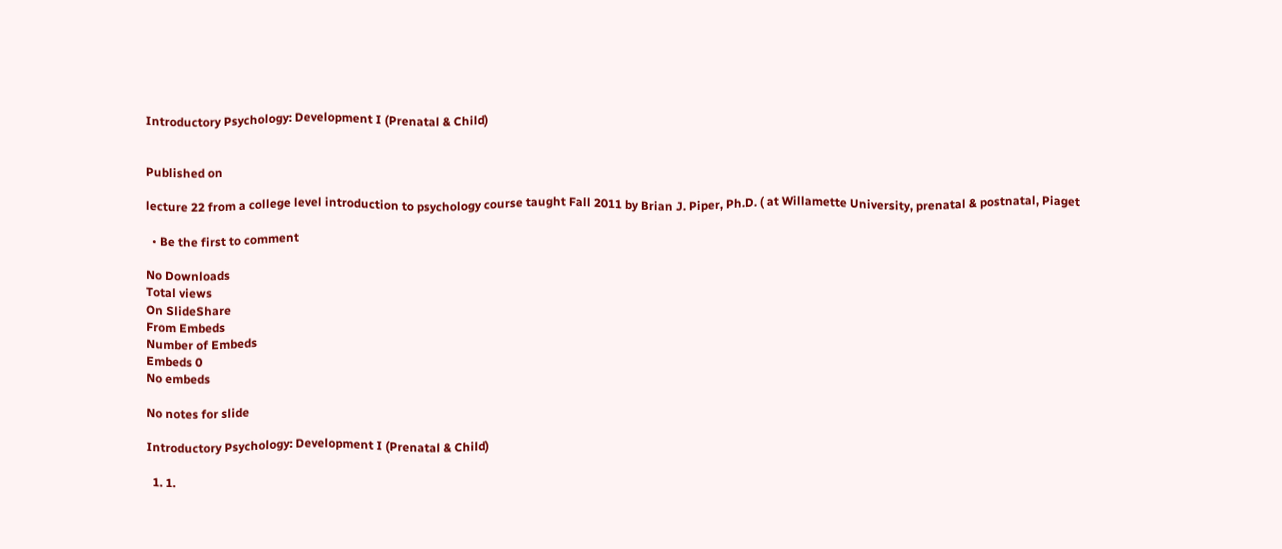Introductory Psychology: Development I (Prenatal & Child)


Published on

lecture 22 from a college level introduction to psychology course taught Fall 2011 by Brian J. Piper, Ph.D. ( at Willamette University, prenatal & postnatal, Piaget

  • Be the first to comment

No Downloads
Total views
On SlideShare
From Embeds
Number of Embeds
Embeds 0
No embeds

No notes for slide

Introductory Psychology: Development I (Prenatal & Child)

  1. 1.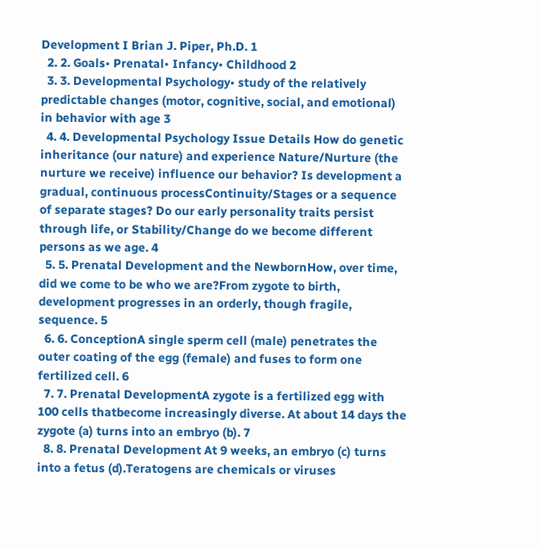Development I Brian J. Piper, Ph.D. 1
  2. 2. Goals• Prenatal• Infancy• Childhood 2
  3. 3. Developmental Psychology• study of the relatively predictable changes (motor, cognitive, social, and emotional) in behavior with age 3
  4. 4. Developmental Psychology Issue Details How do genetic inheritance (our nature) and experience Nature/Nurture (the nurture we receive) influence our behavior? Is development a gradual, continuous processContinuity/Stages or a sequence of separate stages? Do our early personality traits persist through life, or Stability/Change do we become different persons as we age. 4
  5. 5. Prenatal Development and the NewbornHow, over time, did we come to be who we are?From zygote to birth, development progresses in an orderly, though fragile, sequence. 5
  6. 6. ConceptionA single sperm cell (male) penetrates the outer coating of the egg (female) and fuses to form one fertilized cell. 6
  7. 7. Prenatal DevelopmentA zygote is a fertilized egg with 100 cells thatbecome increasingly diverse. At about 14 days the zygote (a) turns into an embryo (b). 7
  8. 8. Prenatal Development At 9 weeks, an embryo (c) turns into a fetus (d).Teratogens are chemicals or viruses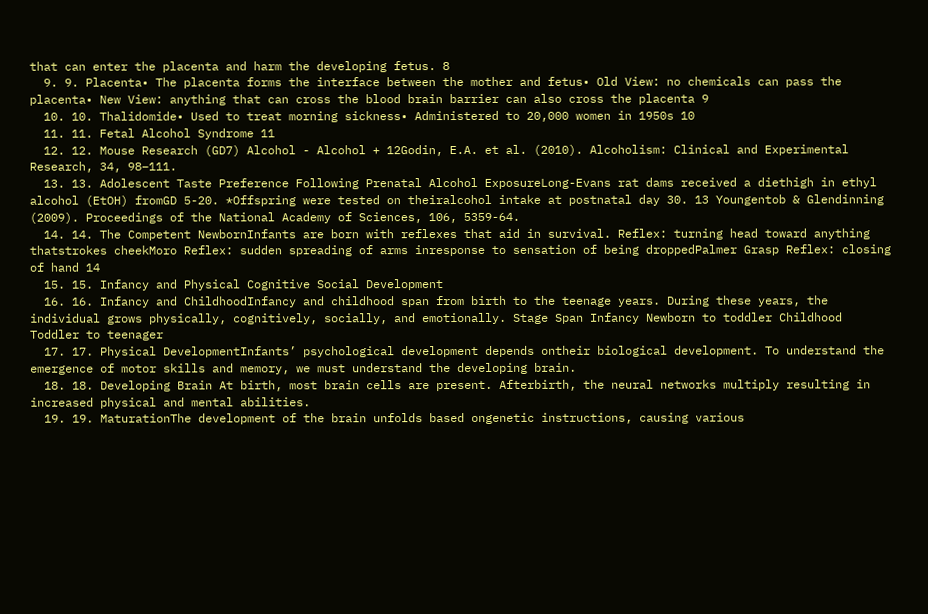that can enter the placenta and harm the developing fetus. 8
  9. 9. Placenta• The placenta forms the interface between the mother and fetus• Old View: no chemicals can pass the placenta• New View: anything that can cross the blood brain barrier can also cross the placenta 9
  10. 10. Thalidomide• Used to treat morning sickness• Administered to 20,000 women in 1950s 10
  11. 11. Fetal Alcohol Syndrome 11
  12. 12. Mouse Research (GD7) Alcohol - Alcohol + 12Godin, E.A. et al. (2010). Alcoholism: Clinical and Experimental Research, 34, 98–111.
  13. 13. Adolescent Taste Preference Following Prenatal Alcohol ExposureLong-Evans rat dams received a diethigh in ethyl alcohol (EtOH) fromGD 5-20. *Offspring were tested on theiralcohol intake at postnatal day 30. 13 Youngentob & Glendinning (2009). Proceedings of the National Academy of Sciences, 106, 5359-64.
  14. 14. The Competent NewbornInfants are born with reflexes that aid in survival. Reflex: turning head toward anything thatstrokes cheekMoro Reflex: sudden spreading of arms inresponse to sensation of being droppedPalmer Grasp Reflex: closing of hand 14
  15. 15. Infancy and Physical Cognitive Social Development
  16. 16. Infancy and ChildhoodInfancy and childhood span from birth to the teenage years. During these years, the individual grows physically, cognitively, socially, and emotionally. Stage Span Infancy Newborn to toddler Childhood Toddler to teenager
  17. 17. Physical DevelopmentInfants’ psychological development depends ontheir biological development. To understand the emergence of motor skills and memory, we must understand the developing brain.
  18. 18. Developing Brain At birth, most brain cells are present. Afterbirth, the neural networks multiply resulting in increased physical and mental abilities.
  19. 19. MaturationThe development of the brain unfolds based ongenetic instructions, causing various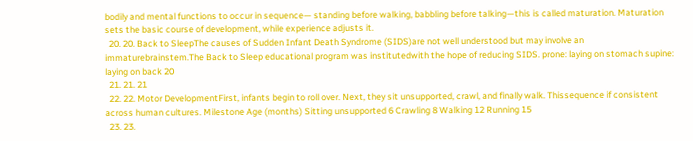bodily and mental functions to occur in sequence— standing before walking, babbling before talking—this is called maturation. Maturation sets the basic course of development, while experience adjusts it.
  20. 20. Back to SleepThe causes of Sudden Infant Death Syndrome (SIDS)are not well understood but may involve an immaturebrainstem.The Back to Sleep educational program was institutedwith the hope of reducing SIDS. prone: laying on stomach supine: laying on back 20
  21. 21. 21
  22. 22. Motor DevelopmentFirst, infants begin to roll over. Next, they sit unsupported, crawl, and finally walk. Thissequence if consistent across human cultures. Milestone Age (months) Sitting unsupported 6 Crawling 8 Walking 12 Running 15
  23. 23.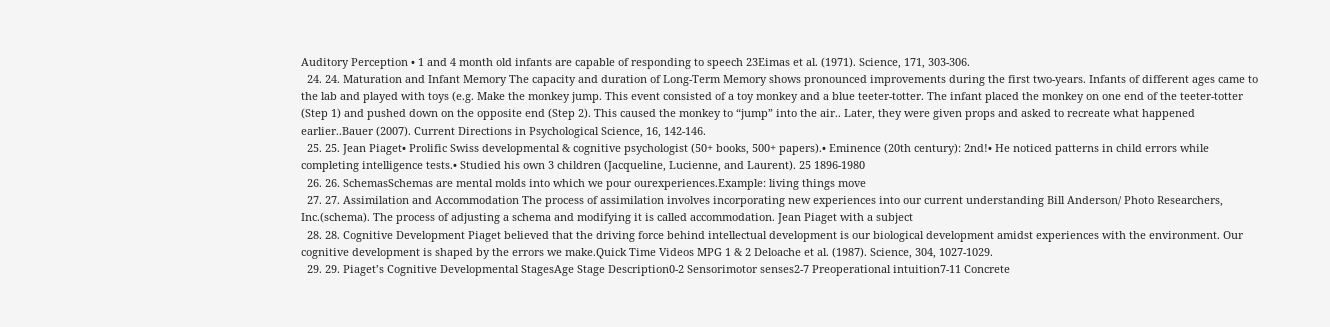Auditory Perception • 1 and 4 month old infants are capable of responding to speech 23Eimas et al. (1971). Science, 171, 303-306.
  24. 24. Maturation and Infant Memory The capacity and duration of Long-Term Memory shows pronounced improvements during the first two-years. Infants of different ages came to the lab and played with toys (e.g. Make the monkey jump. This event consisted of a toy monkey and a blue teeter-totter. The infant placed the monkey on one end of the teeter-totter (Step 1) and pushed down on the opposite end (Step 2). This caused the monkey to “jump” into the air.. Later, they were given props and asked to recreate what happened earlier..Bauer (2007). Current Directions in Psychological Science, 16, 142-146.
  25. 25. Jean Piaget• Prolific Swiss developmental & cognitive psychologist (50+ books, 500+ papers).• Eminence (20th century): 2nd!• He noticed patterns in child errors while completing intelligence tests.• Studied his own 3 children (Jacqueline, Lucienne, and Laurent). 25 1896-1980
  26. 26. SchemasSchemas are mental molds into which we pour ourexperiences.Example: living things move
  27. 27. Assimilation and Accommodation The process of assimilation involves incorporating new experiences into our current understanding Bill Anderson/ Photo Researchers, Inc.(schema). The process of adjusting a schema and modifying it is called accommodation. Jean Piaget with a subject
  28. 28. Cognitive Development Piaget believed that the driving force behind intellectual development is our biological development amidst experiences with the environment. Our cognitive development is shaped by the errors we make.Quick Time Videos MPG 1 & 2 Deloache et al. (1987). Science, 304, 1027-1029.
  29. 29. Piaget’s Cognitive Developmental StagesAge Stage Description0-2 Sensorimotor senses2-7 Preoperational intuition7-11 Concrete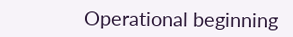Operational beginning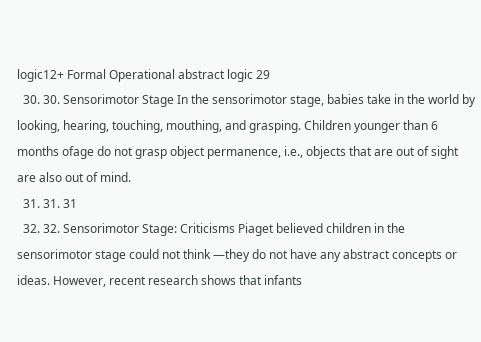logic12+ Formal Operational abstract logic 29
  30. 30. Sensorimotor Stage In the sensorimotor stage, babies take in the world by looking, hearing, touching, mouthing, and grasping. Children younger than 6 months ofage do not grasp object permanence, i.e., objects that are out of sight are also out of mind.
  31. 31. 31
  32. 32. Sensorimotor Stage: Criticisms Piaget believed children in the sensorimotor stage could not think —they do not have any abstract concepts or ideas. However, recent research shows that infants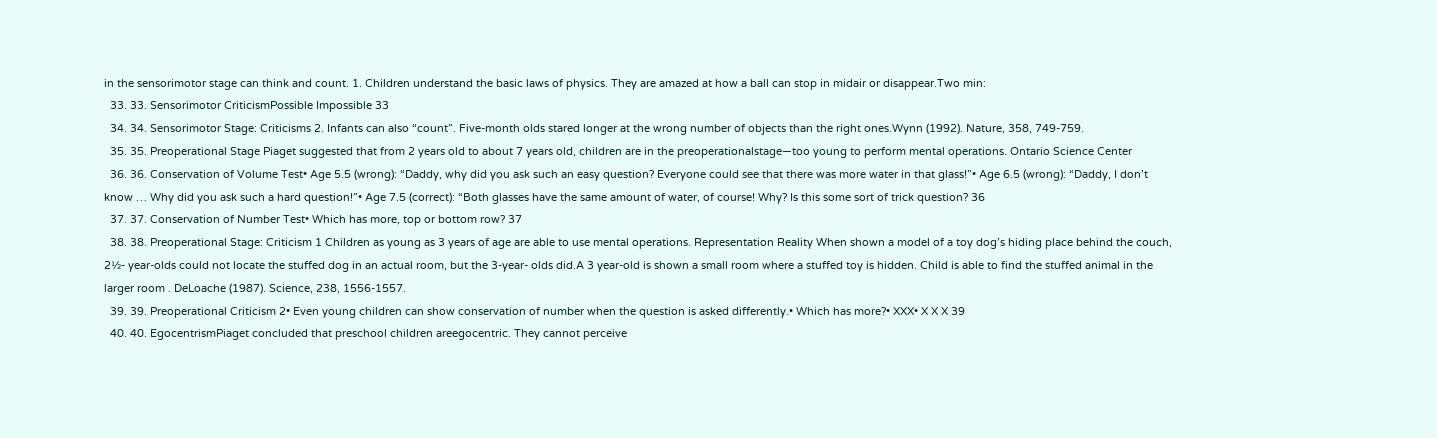in the sensorimotor stage can think and count. 1. Children understand the basic laws of physics. They are amazed at how a ball can stop in midair or disappear.Two min:
  33. 33. Sensorimotor CriticismPossible Impossible 33
  34. 34. Sensorimotor Stage: Criticisms 2. Infants can also “count”. Five-month olds stared longer at the wrong number of objects than the right ones.Wynn (1992). Nature, 358, 749-759.
  35. 35. Preoperational Stage Piaget suggested that from 2 years old to about 7 years old, children are in the preoperationalstage—too young to perform mental operations. Ontario Science Center
  36. 36. Conservation of Volume Test• Age 5.5 (wrong): “Daddy, why did you ask such an easy question? Everyone could see that there was more water in that glass!”• Age 6.5 (wrong): “Daddy, I don’t know … Why did you ask such a hard question!”• Age 7.5 (correct): “Both glasses have the same amount of water, of course! Why? Is this some sort of trick question? 36
  37. 37. Conservation of Number Test• Which has more, top or bottom row? 37
  38. 38. Preoperational Stage: Criticism 1 Children as young as 3 years of age are able to use mental operations. Representation Reality When shown a model of a toy dog’s hiding place behind the couch, 2½- year-olds could not locate the stuffed dog in an actual room, but the 3-year- olds did.A 3 year-old is shown a small room where a stuffed toy is hidden. Child is able to find the stuffed animal in the larger room . DeLoache (1987). Science, 238, 1556-1557.
  39. 39. Preoperational Criticism 2• Even young children can show conservation of number when the question is asked differently.• Which has more?• XXX• X X X 39
  40. 40. EgocentrismPiaget concluded that preschool children areegocentric. They cannot perceive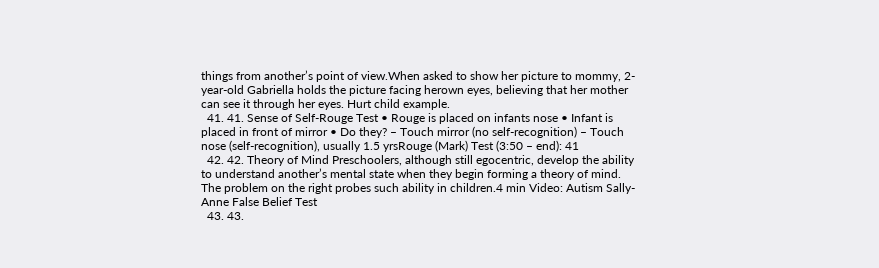things from another’s point of view.When asked to show her picture to mommy, 2-year-old Gabriella holds the picture facing herown eyes, believing that her mother can see it through her eyes. Hurt child example.
  41. 41. Sense of Self-Rouge Test • Rouge is placed on infants nose • Infant is placed in front of mirror • Do they? – Touch mirror (no self-recognition) – Touch nose (self-recognition), usually 1.5 yrsRouge (Mark) Test (3:50 – end): 41
  42. 42. Theory of Mind Preschoolers, although still egocentric, develop the ability to understand another’s mental state when they begin forming a theory of mind. The problem on the right probes such ability in children.4 min Video: Autism Sally-Anne False Belief Test
  43. 43.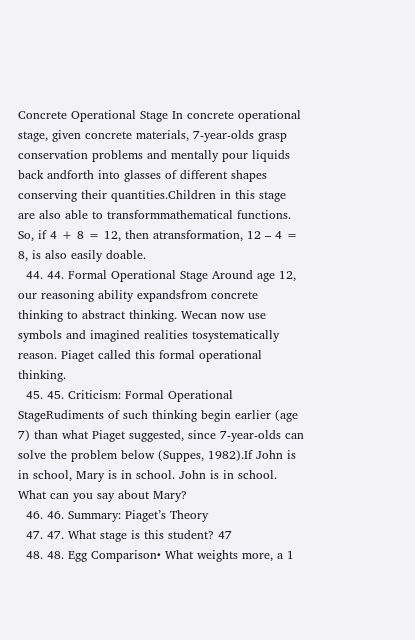Concrete Operational Stage In concrete operational stage, given concrete materials, 7-year-olds grasp conservation problems and mentally pour liquids back andforth into glasses of different shapes conserving their quantities.Children in this stage are also able to transformmathematical functions. So, if 4 + 8 = 12, then atransformation, 12 – 4 = 8, is also easily doable.
  44. 44. Formal Operational Stage Around age 12, our reasoning ability expandsfrom concrete thinking to abstract thinking. Wecan now use symbols and imagined realities tosystematically reason. Piaget called this formal operational thinking.
  45. 45. Criticism: Formal Operational StageRudiments of such thinking begin earlier (age 7) than what Piaget suggested, since 7-year-olds can solve the problem below (Suppes, 1982).If John is in school, Mary is in school. John is in school. What can you say about Mary?
  46. 46. Summary: Piaget’s Theory
  47. 47. What stage is this student? 47
  48. 48. Egg Comparison• What weights more, a 1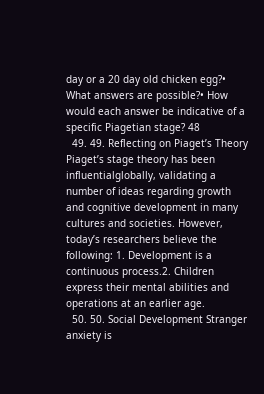day or a 20 day old chicken egg?• What answers are possible?• How would each answer be indicative of a specific Piagetian stage? 48
  49. 49. Reflecting on Piaget’s Theory Piaget’s stage theory has been influentialglobally, validating a number of ideas regarding growth and cognitive development in many cultures and societies. However, today’s researchers believe the following: 1. Development is a continuous process.2. Children express their mental abilities and operations at an earlier age.
  50. 50. Social Development Stranger anxiety is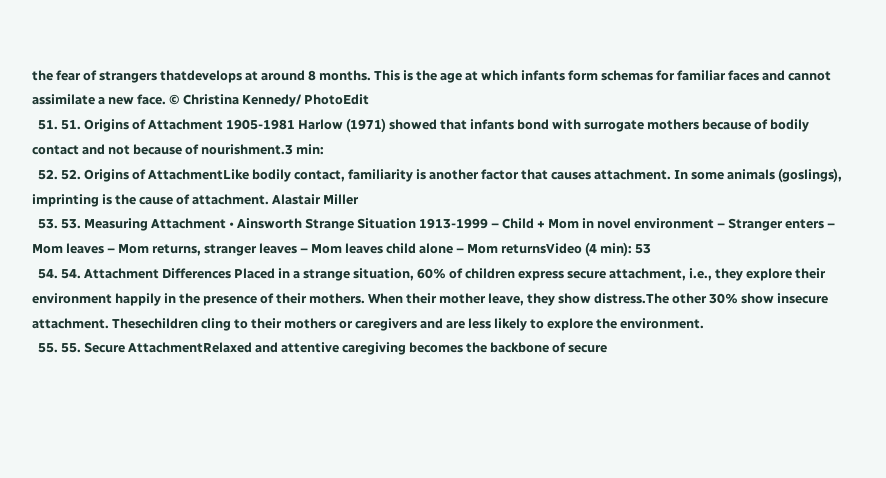the fear of strangers thatdevelops at around 8 months. This is the age at which infants form schemas for familiar faces and cannot assimilate a new face. © Christina Kennedy/ PhotoEdit
  51. 51. Origins of Attachment 1905-1981 Harlow (1971) showed that infants bond with surrogate mothers because of bodily contact and not because of nourishment.3 min:
  52. 52. Origins of AttachmentLike bodily contact, familiarity is another factor that causes attachment. In some animals (goslings), imprinting is the cause of attachment. Alastair Miller
  53. 53. Measuring Attachment • Ainsworth Strange Situation 1913-1999 – Child + Mom in novel environment – Stranger enters – Mom leaves – Mom returns, stranger leaves – Mom leaves child alone – Mom returnsVideo (4 min): 53
  54. 54. Attachment Differences Placed in a strange situation, 60% of children express secure attachment, i.e., they explore their environment happily in the presence of their mothers. When their mother leave, they show distress.The other 30% show insecure attachment. Thesechildren cling to their mothers or caregivers and are less likely to explore the environment.
  55. 55. Secure AttachmentRelaxed and attentive caregiving becomes the backbone of secure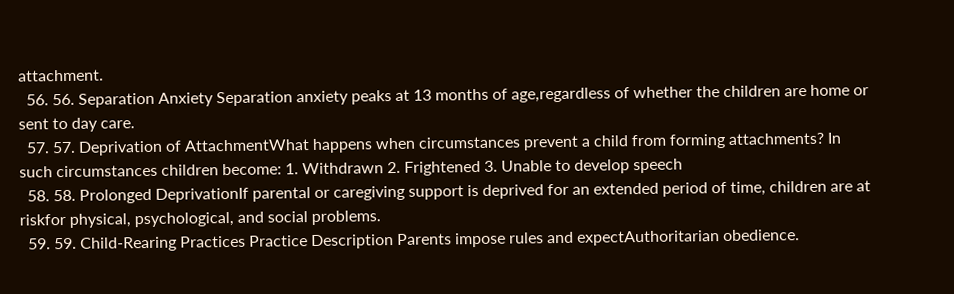attachment.
  56. 56. Separation Anxiety Separation anxiety peaks at 13 months of age,regardless of whether the children are home or sent to day care.
  57. 57. Deprivation of AttachmentWhat happens when circumstances prevent a child from forming attachments? In such circumstances children become: 1. Withdrawn 2. Frightened 3. Unable to develop speech
  58. 58. Prolonged DeprivationIf parental or caregiving support is deprived for an extended period of time, children are at riskfor physical, psychological, and social problems.
  59. 59. Child-Rearing Practices Practice Description Parents impose rules and expectAuthoritarian obedience.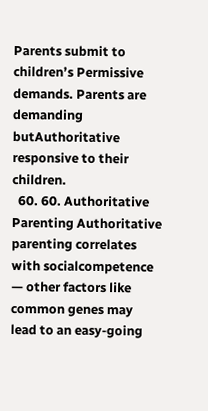Parents submit to children’s Permissive demands. Parents are demanding butAuthoritative responsive to their children.
  60. 60. Authoritative Parenting Authoritative parenting correlates with socialcompetence — other factors like common genes may lead to an easy-going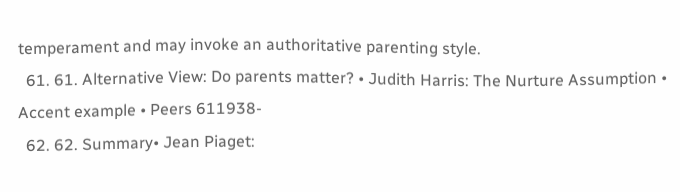temperament and may invoke an authoritative parenting style.
  61. 61. Alternative View: Do parents matter? • Judith Harris: The Nurture Assumption • Accent example • Peers 611938-
  62. 62. Summary• Jean Piaget: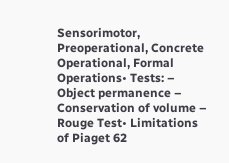Sensorimotor, Preoperational, Concrete Operational, Formal Operations• Tests: – Object permanence – Conservation of volume – Rouge Test• Limitations of Piaget 62